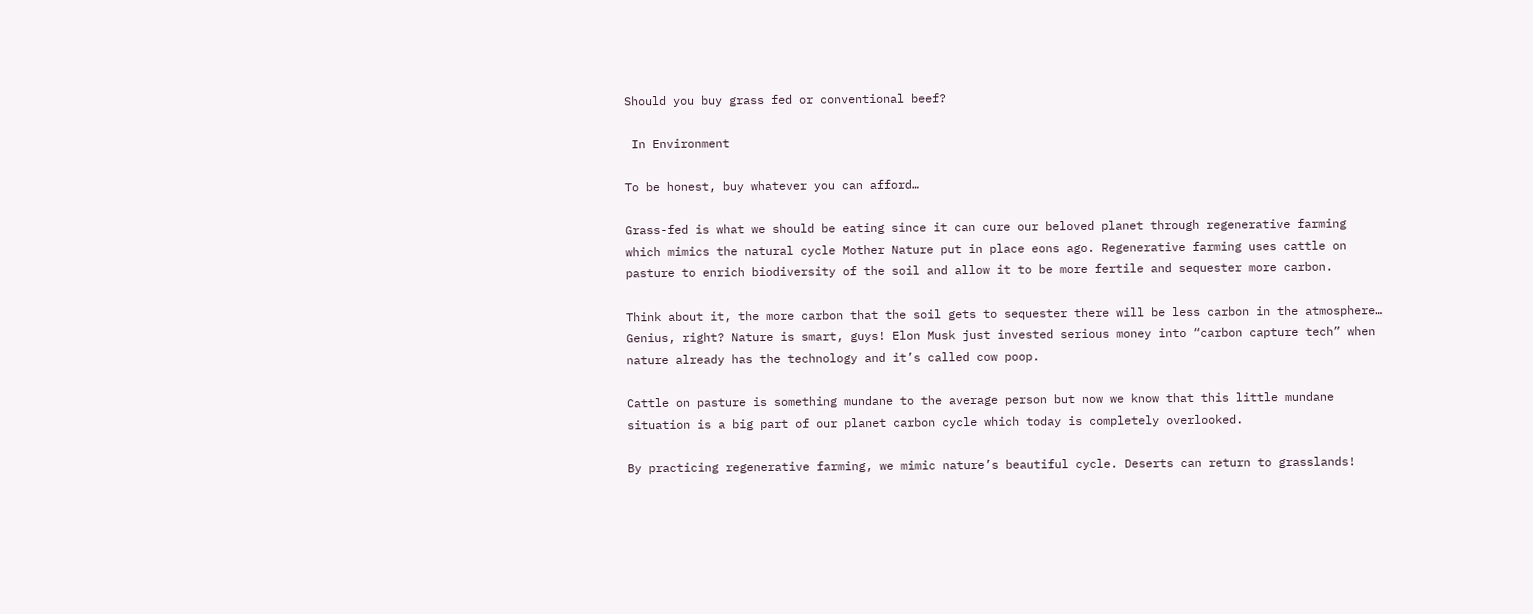Should you buy grass fed or conventional beef?

 In Environment

To be honest, buy whatever you can afford…

Grass-fed is what we should be eating since it can cure our beloved planet through regenerative farming which mimics the natural cycle Mother Nature put in place eons ago. Regenerative farming uses cattle on pasture to enrich biodiversity of the soil and allow it to be more fertile and sequester more carbon.

Think about it, the more carbon that the soil gets to sequester there will be less carbon in the atmosphere… Genius, right? Nature is smart, guys! Elon Musk just invested serious money into “carbon capture tech” when nature already has the technology and it’s called cow poop.

Cattle on pasture is something mundane to the average person but now we know that this little mundane situation is a big part of our planet carbon cycle which today is completely overlooked.

By practicing regenerative farming, we mimic nature’s beautiful cycle. Deserts can return to grasslands!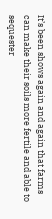It’s been shows again and again that farms can make their soils more fertile and able to sequester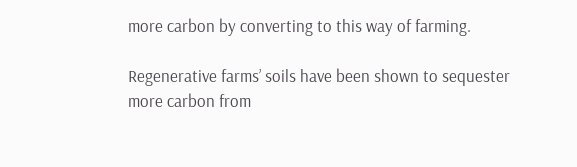more carbon by converting to this way of farming.

Regenerative farms’ soils have been shown to sequester more carbon from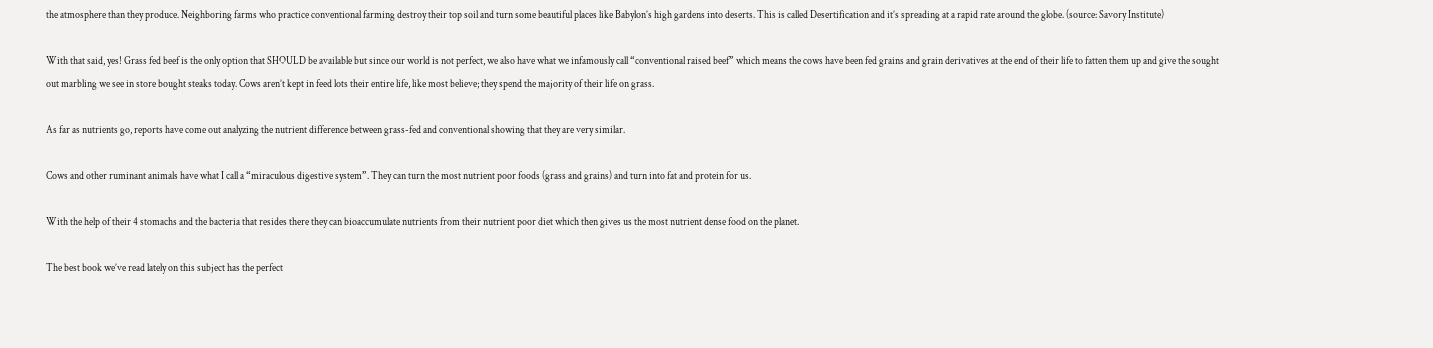the atmosphere than they produce. Neighboring farms who practice conventional farming destroy their top soil and turn some beautiful places like Babylon’s high gardens into deserts. This is called Desertification and it’s spreading at a rapid rate around the globe. (source: Savory Institute)

With that said, yes! Grass fed beef is the only option that SHOULD be available but since our world is not perfect, we also have what we infamously call “conventional raised beef” which means the cows have been fed grains and grain derivatives at the end of their life to fatten them up and give the sought out marbling we see in store bought steaks today. Cows aren’t kept in feed lots their entire life, like most believe; they spend the majority of their life on grass.

As far as nutrients go, reports have come out analyzing the nutrient difference between grass-fed and conventional showing that they are very similar.

Cows and other ruminant animals have what I call a “miraculous digestive system”. They can turn the most nutrient poor foods (grass and grains) and turn into fat and protein for us.

With the help of their 4 stomachs and the bacteria that resides there they can bioaccumulate nutrients from their nutrient poor diet which then gives us the most nutrient dense food on the planet.

The best book we’ve read lately on this subject has the perfect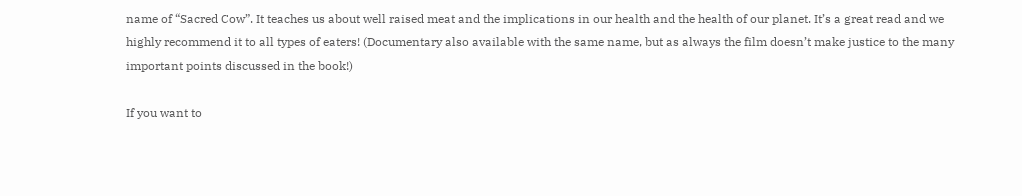name of “Sacred Cow”. It teaches us about well raised meat and the implications in our health and the health of our planet. It’s a great read and we highly recommend it to all types of eaters! (Documentary also available with the same name, but as always the film doesn’t make justice to the many important points discussed in the book!)

If you want to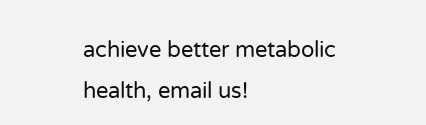achieve better metabolic health, email us!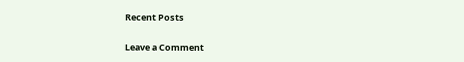Recent Posts

Leave a Comment